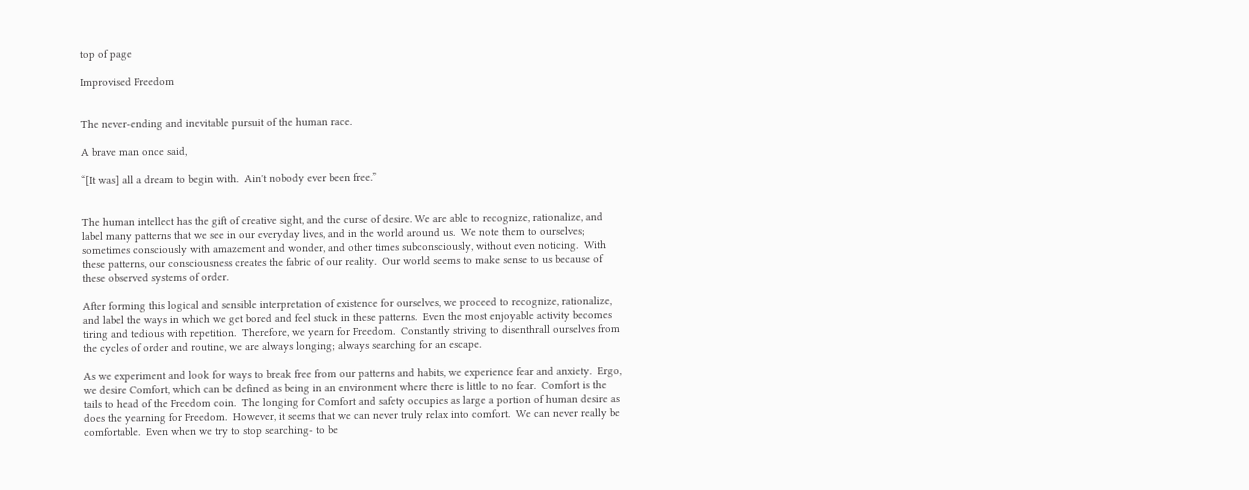top of page

Improvised Freedom


The never-ending and inevitable pursuit of the human race.

A brave man once said,

“[It was] all a dream to begin with.  Ain't nobody ever been free.”


The human intellect has the gift of creative sight, and the curse of desire. We are able to recognize, rationalize, and label many patterns that we see in our everyday lives, and in the world around us.  We note them to ourselves; sometimes consciously with amazement and wonder, and other times subconsciously, without even noticing.  With these patterns, our consciousness creates the fabric of our reality.  Our world seems to make sense to us because of these observed systems of order.

After forming this logical and sensible interpretation of existence for ourselves, we proceed to recognize, rationalize, and label the ways in which we get bored and feel stuck in these patterns.  Even the most enjoyable activity becomes tiring and tedious with repetition.  Therefore, we yearn for Freedom.  Constantly striving to disenthrall ourselves from the cycles of order and routine, we are always longing; always searching for an escape.

As we experiment and look for ways to break free from our patterns and habits, we experience fear and anxiety.  Ergo, we desire Comfort, which can be defined as being in an environment where there is little to no fear.  Comfort is the tails to head of the Freedom coin.  The longing for Comfort and safety occupies as large a portion of human desire as does the yearning for Freedom.  However, it seems that we can never truly relax into comfort.  We can never really be comfortable.  Even when we try to stop searching- to be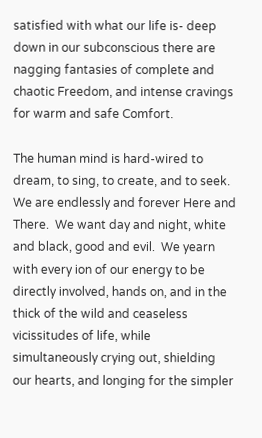satisfied with what our life is- deep down in our subconscious there are nagging fantasies of complete and chaotic Freedom, and intense cravings for warm and safe Comfort.

The human mind is hard-wired to dream, to sing, to create, and to seek.  We are endlessly and forever Here and There.  We want day and night, white and black, good and evil.  We yearn with every ion of our energy to be directly involved, hands on, and in the thick of the wild and ceaseless vicissitudes of life, while simultaneously crying out, shielding our hearts, and longing for the simpler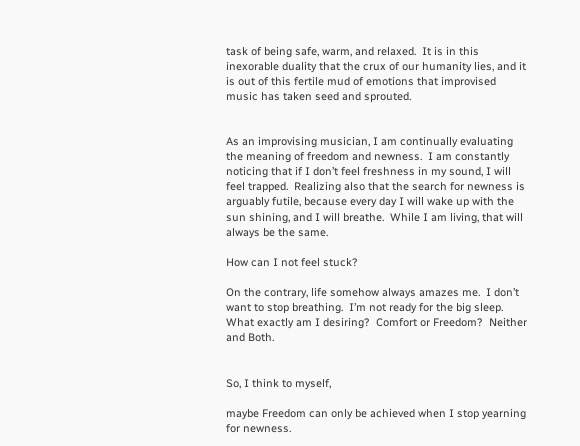task of being safe, warm, and relaxed.  It is in this inexorable duality that the crux of our humanity lies, and it is out of this fertile mud of emotions that improvised music has taken seed and sprouted.


As an improvising musician, I am continually evaluating the meaning of freedom and newness.  I am constantly noticing that if I don’t feel freshness in my sound, I will feel trapped.  Realizing also that the search for newness is arguably futile, because every day I will wake up with the sun shining, and I will breathe.  While I am living, that will always be the same.

How can I not feel stuck?

On the contrary, life somehow always amazes me.  I don’t want to stop breathing.  I’m not ready for the big sleep.  What exactly am I desiring?  Comfort or Freedom?  Neither and Both.


So, I think to myself,

maybe Freedom can only be achieved when I stop yearning for newness.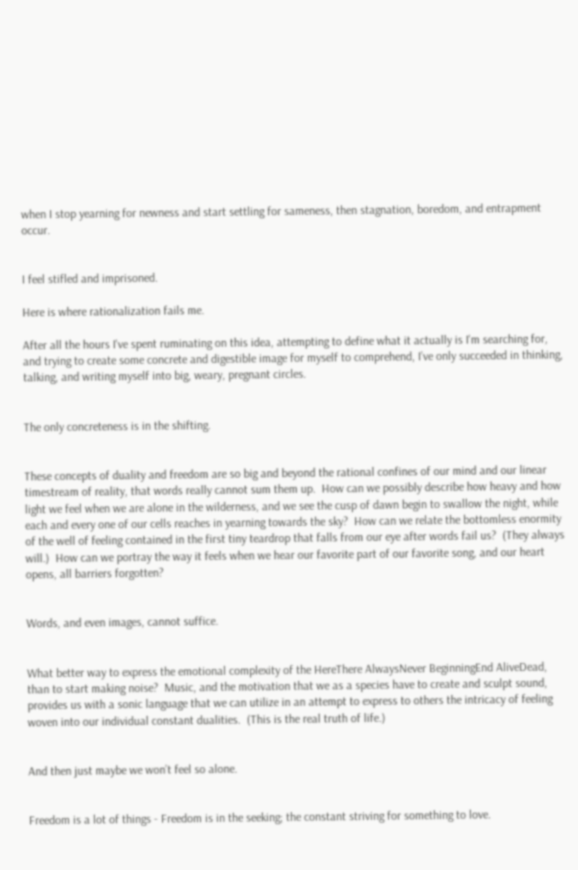when I stop yearning for newness and start settling for sameness, then stagnation, boredom, and entrapment occur.


I feel stifled and imprisoned.

Here is where rationalization fails me.

After all the hours I've spent ruminating on this idea, attempting to define what it actually is I'm searching for, and trying to create some concrete and digestible image for myself to comprehend, I’ve only succeeded in thinking, talking, and writing myself into big, weary, pregnant circles.


The only concreteness is in the shifting.


These concepts of duality and freedom are so big and beyond the rational confines of our mind and our linear timestream of reality, that words really cannot sum them up.  How can we possibly describe how heavy and how light we feel when we are alone in the wilderness, and we see the cusp of dawn begin to swallow the night, while each and every one of our cells reaches in yearning towards the sky?  How can we relate the bottomless enormity of the well of feeling contained in the first tiny teardrop that falls from our eye after words fail us?  (They always will.)  How can we portray the way it feels when we hear our favorite part of our favorite song, and our heart opens, all barriers forgotten?


Words, and even images, cannot suffice.


What better way to express the emotional complexity of the HereThere AlwaysNever BeginningEnd AliveDead, than to start making noise?  Music, and the motivation that we as a species have to create and sculpt sound, provides us with a sonic language that we can utilize in an attempt to express to others the intricacy of feeling woven into our individual constant dualities.  (This is the real truth of life.)


And then just maybe we won’t feel so alone.


Freedom is a lot of things - Freedom is in the seeking; the constant striving for something to love.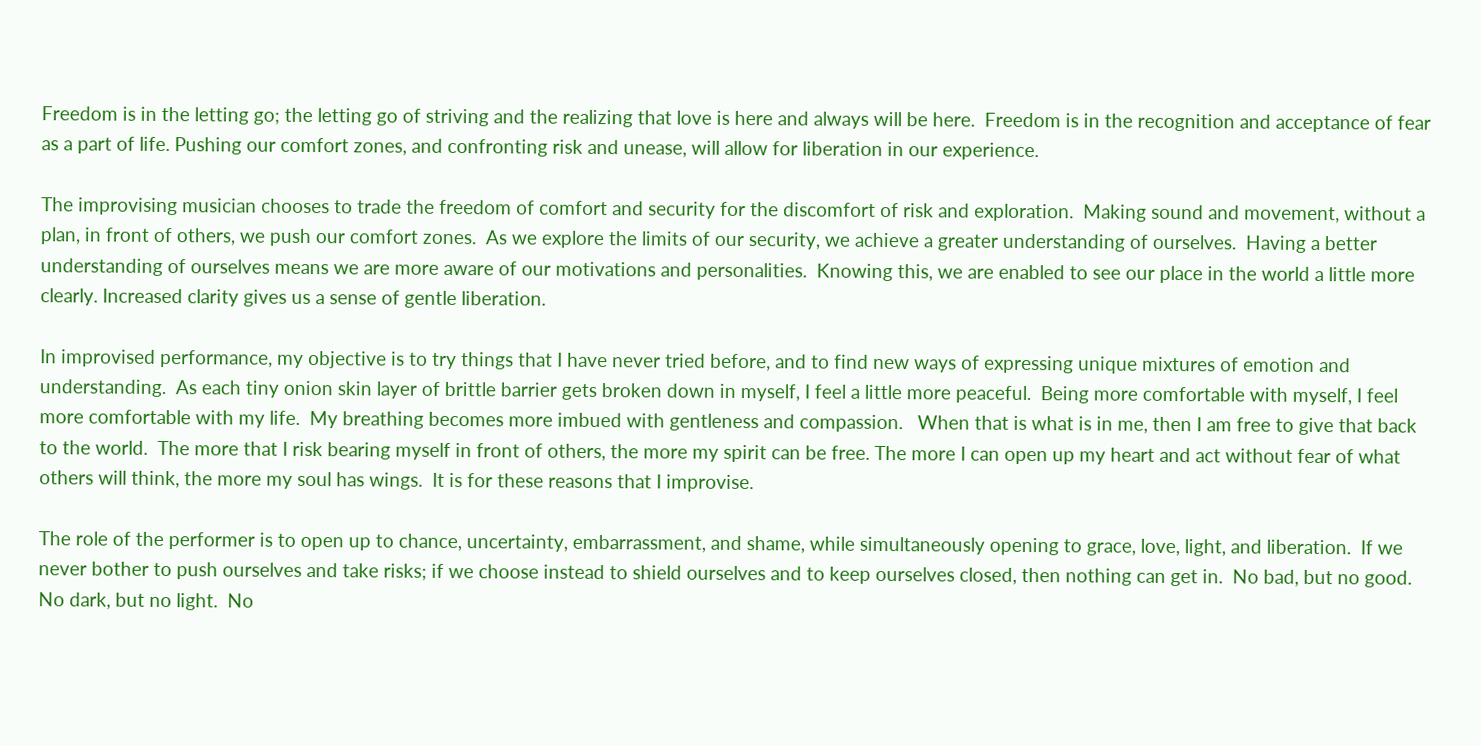Freedom is in the letting go; the letting go of striving and the realizing that love is here and always will be here.  Freedom is in the recognition and acceptance of fear as a part of life. Pushing our comfort zones, and confronting risk and unease, will allow for liberation in our experience.

The improvising musician chooses to trade the freedom of comfort and security for the discomfort of risk and exploration.  Making sound and movement, without a plan, in front of others, we push our comfort zones.  As we explore the limits of our security, we achieve a greater understanding of ourselves.  Having a better understanding of ourselves means we are more aware of our motivations and personalities.  Knowing this, we are enabled to see our place in the world a little more clearly. Increased clarity gives us a sense of gentle liberation.

In improvised performance, my objective is to try things that I have never tried before, and to find new ways of expressing unique mixtures of emotion and understanding.  As each tiny onion skin layer of brittle barrier gets broken down in myself, I feel a little more peaceful.  Being more comfortable with myself, I feel more comfortable with my life.  My breathing becomes more imbued with gentleness and compassion.   When that is what is in me, then I am free to give that back to the world.  The more that I risk bearing myself in front of others, the more my spirit can be free. The more I can open up my heart and act without fear of what others will think, the more my soul has wings.  It is for these reasons that I improvise.

The role of the performer is to open up to chance, uncertainty, embarrassment, and shame, while simultaneously opening to grace, love, light, and liberation.  If we never bother to push ourselves and take risks; if we choose instead to shield ourselves and to keep ourselves closed, then nothing can get in.  No bad, but no good.  No dark, but no light.  No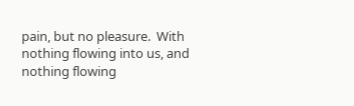pain, but no pleasure.  With nothing flowing into us, and nothing flowing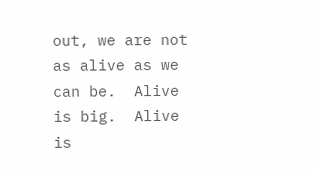out, we are not as alive as we can be.  Alive is big.  Alive is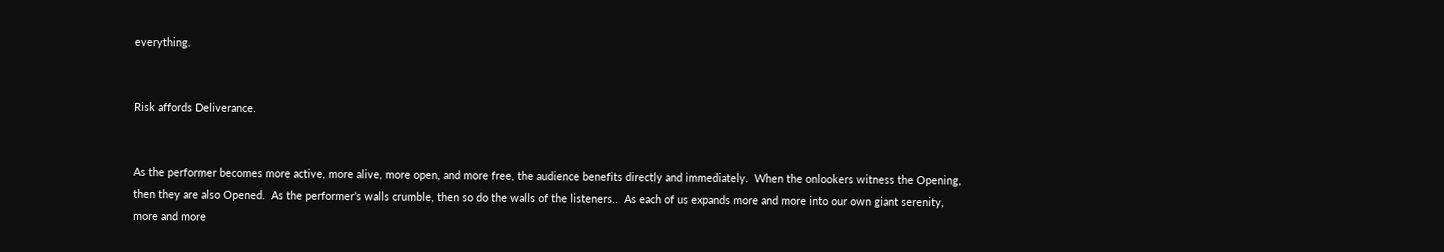everything.


Risk affords Deliverance.


As the performer becomes more active, more alive, more open, and more free, the audience benefits directly and immediately.  When the onlookers witness the Opening, then they are also Opened.  As the performer’s walls crumble, then so do the walls of the listeners..  As each of us expands more and more into our own giant serenity, more and more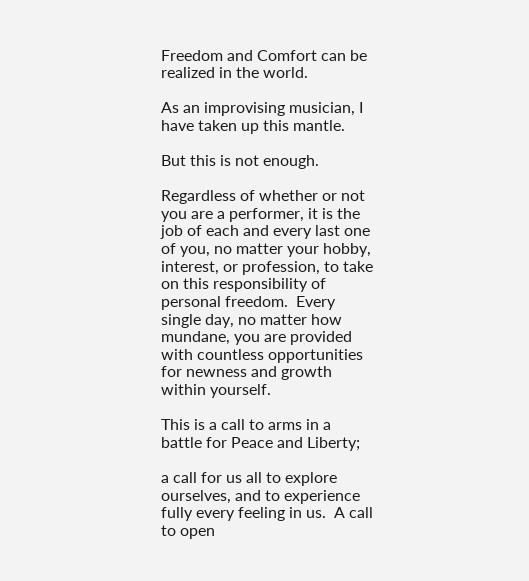Freedom and Comfort can be realized in the world.

As an improvising musician, I have taken up this mantle.

But this is not enough.

Regardless of whether or not you are a performer, it is the job of each and every last one of you, no matter your hobby, interest, or profession, to take on this responsibility of personal freedom.  Every single day, no matter how mundane, you are provided with countless opportunities for newness and growth within yourself.

This is a call to arms in a battle for Peace and Liberty;

a call for us all to explore ourselves, and to experience fully every feeling in us.  A call to open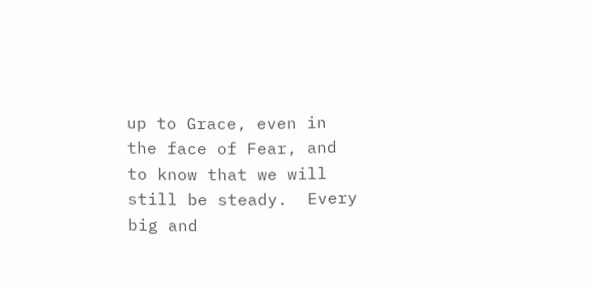up to Grace, even in the face of Fear, and to know that we will still be steady.  Every big and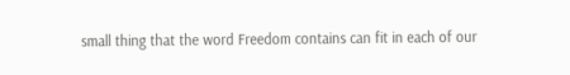small thing that the word Freedom contains can fit in each of our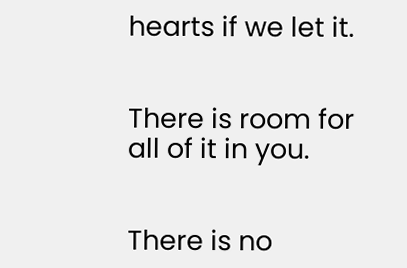hearts if we let it.


There is room for all of it in you.


There is no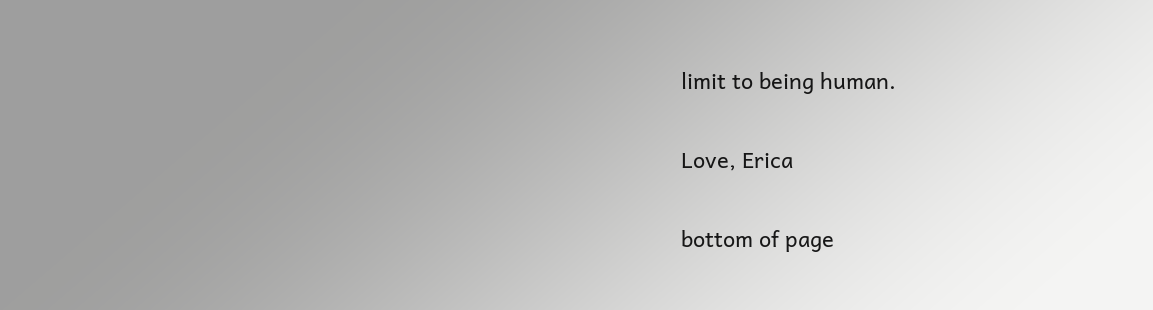limit to being human.

Love, Erica

bottom of page